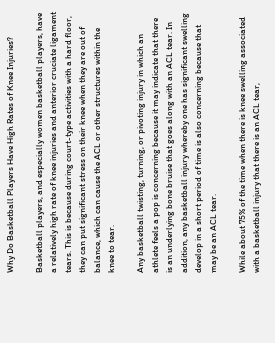Why Do Basketball Players Have High Rates of Knee Injuries?

Basketball players, and especially women basketball players, have a relatively high rate of knee injuries and anterior cruciate ligament tears. This is because during court-type activities with a hard floor, they can put significant stress on their knee when they are out of balance, which can cause the ACL or other structures within the knee to tear.

Any basketball twisting, turning, or pivoting injury in which an athlete feels a pop is concerning because it may indicate that there is an underlying bone bruise that goes along with an ACL tear. In addition, any basketball injury whereby one has significant swelling develop in a short period of time is also concerning because that may be an ACL tear.

While about 75% of the time when there is knee swelling associated with a basketball injury that there is an ACL tear,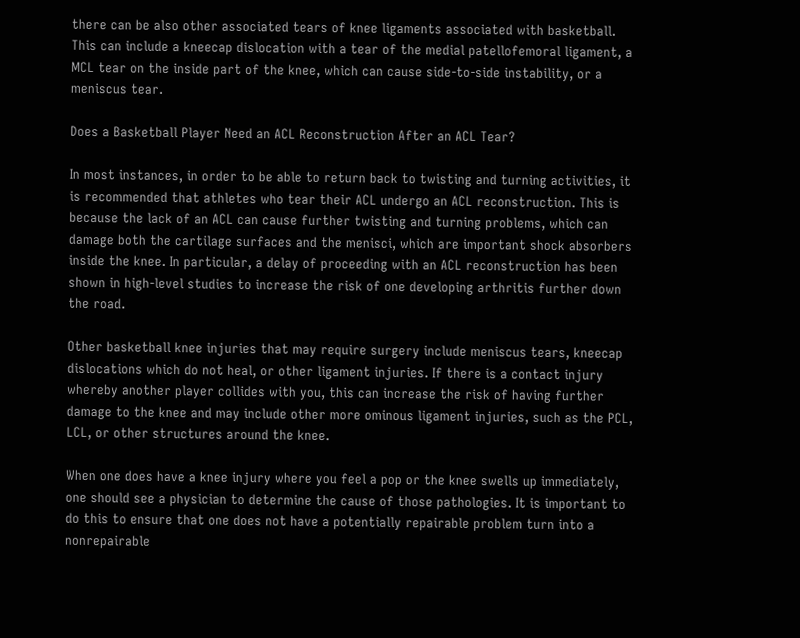there can be also other associated tears of knee ligaments associated with basketball. This can include a kneecap dislocation with a tear of the medial patellofemoral ligament, a MCL tear on the inside part of the knee, which can cause side-to-side instability, or a meniscus tear.

Does a Basketball Player Need an ACL Reconstruction After an ACL Tear?

In most instances, in order to be able to return back to twisting and turning activities, it is recommended that athletes who tear their ACL undergo an ACL reconstruction. This is because the lack of an ACL can cause further twisting and turning problems, which can damage both the cartilage surfaces and the menisci, which are important shock absorbers inside the knee. In particular, a delay of proceeding with an ACL reconstruction has been shown in high-level studies to increase the risk of one developing arthritis further down the road.

Other basketball knee injuries that may require surgery include meniscus tears, kneecap dislocations which do not heal, or other ligament injuries. If there is a contact injury whereby another player collides with you, this can increase the risk of having further damage to the knee and may include other more ominous ligament injuries, such as the PCL, LCL, or other structures around the knee.

When one does have a knee injury where you feel a pop or the knee swells up immediately, one should see a physician to determine the cause of those pathologies. It is important to do this to ensure that one does not have a potentially repairable problem turn into a nonrepairable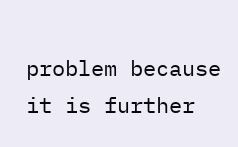problem because it is further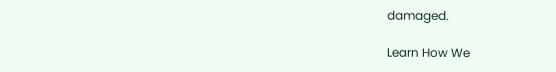damaged.

Learn How We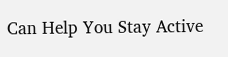Can Help You Stay Active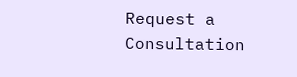Request a Consultation